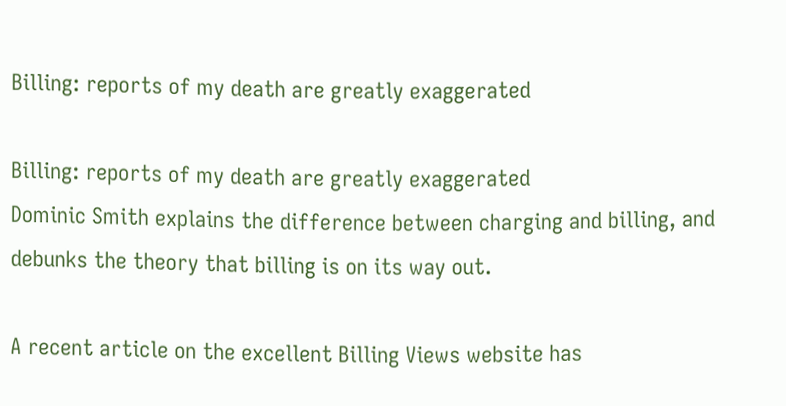Billing: reports of my death are greatly exaggerated

Billing: reports of my death are greatly exaggerated
Dominic Smith explains the difference between charging and billing, and debunks the theory that billing is on its way out.

A recent article on the excellent Billing Views website has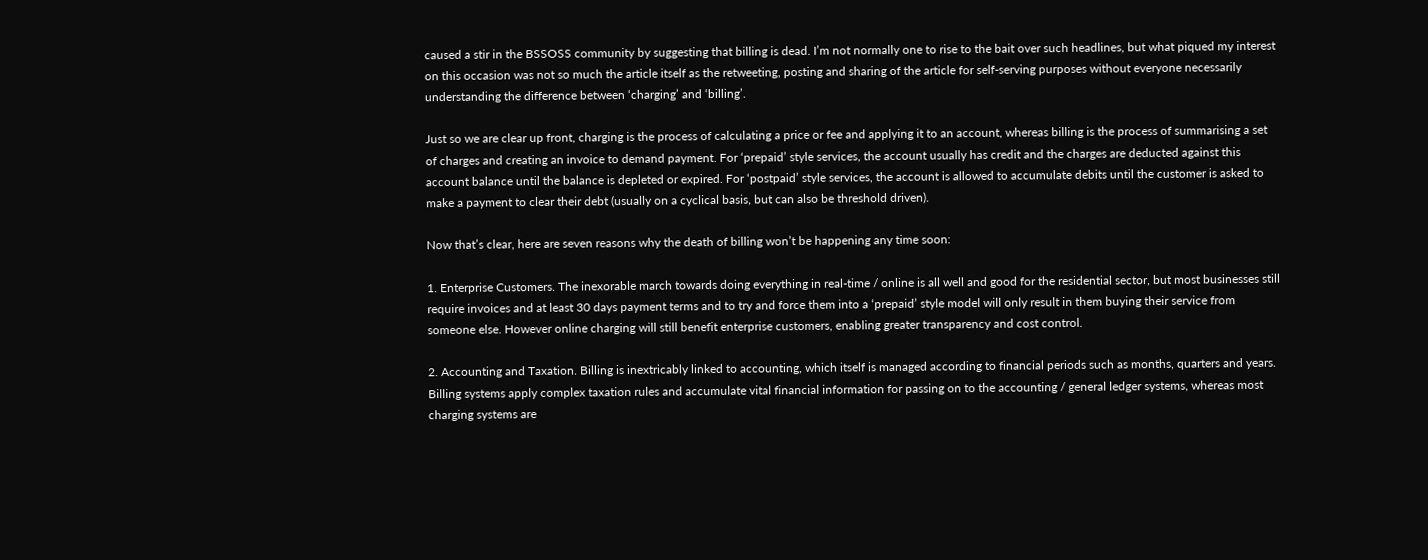caused a stir in the BSSOSS community by suggesting that billing is dead. I’m not normally one to rise to the bait over such headlines, but what piqued my interest on this occasion was not so much the article itself as the retweeting, posting and sharing of the article for self-serving purposes without everyone necessarily understanding the difference between ‘charging’ and ‘billing’.

Just so we are clear up front, charging is the process of calculating a price or fee and applying it to an account, whereas billing is the process of summarising a set of charges and creating an invoice to demand payment. For ‘prepaid’ style services, the account usually has credit and the charges are deducted against this account balance until the balance is depleted or expired. For ‘postpaid’ style services, the account is allowed to accumulate debits until the customer is asked to make a payment to clear their debt (usually on a cyclical basis, but can also be threshold driven).

Now that’s clear, here are seven reasons why the death of billing won’t be happening any time soon:

1. Enterprise Customers. The inexorable march towards doing everything in real-time / online is all well and good for the residential sector, but most businesses still require invoices and at least 30 days payment terms and to try and force them into a ‘prepaid’ style model will only result in them buying their service from someone else. However online charging will still benefit enterprise customers, enabling greater transparency and cost control.

2. Accounting and Taxation. Billing is inextricably linked to accounting, which itself is managed according to financial periods such as months, quarters and years. Billing systems apply complex taxation rules and accumulate vital financial information for passing on to the accounting / general ledger systems, whereas most charging systems are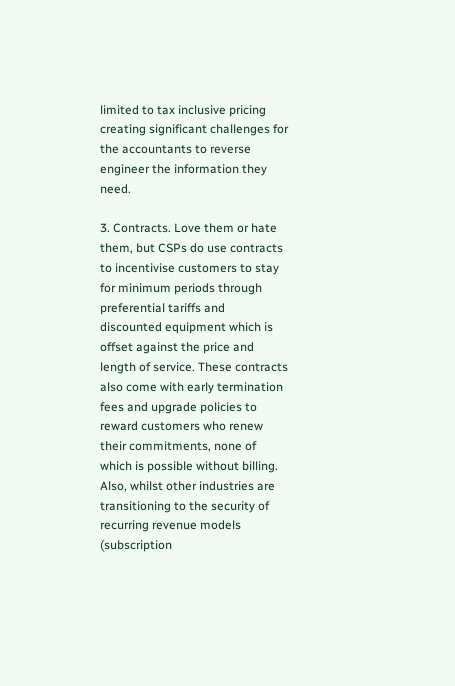limited to tax inclusive pricing creating significant challenges for the accountants to reverse engineer the information they need.

3. Contracts. Love them or hate them, but CSPs do use contracts to incentivise customers to stay for minimum periods through preferential tariffs and discounted equipment which is offset against the price and length of service. These contracts also come with early termination fees and upgrade policies to reward customers who renew their commitments, none of which is possible without billing. Also, whilst other industries are transitioning to the security of recurring revenue models (subscription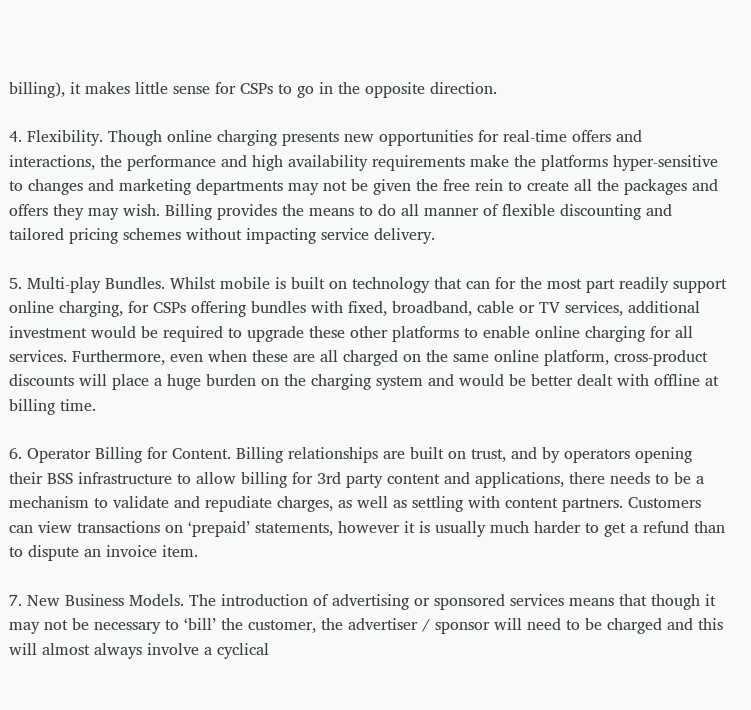billing), it makes little sense for CSPs to go in the opposite direction.

4. Flexibility. Though online charging presents new opportunities for real-time offers and interactions, the performance and high availability requirements make the platforms hyper-sensitive to changes and marketing departments may not be given the free rein to create all the packages and offers they may wish. Billing provides the means to do all manner of flexible discounting and tailored pricing schemes without impacting service delivery.

5. Multi-play Bundles. Whilst mobile is built on technology that can for the most part readily support online charging, for CSPs offering bundles with fixed, broadband, cable or TV services, additional investment would be required to upgrade these other platforms to enable online charging for all services. Furthermore, even when these are all charged on the same online platform, cross-product discounts will place a huge burden on the charging system and would be better dealt with offline at billing time.

6. Operator Billing for Content. Billing relationships are built on trust, and by operators opening their BSS infrastructure to allow billing for 3rd party content and applications, there needs to be a mechanism to validate and repudiate charges, as well as settling with content partners. Customers can view transactions on ‘prepaid’ statements, however it is usually much harder to get a refund than to dispute an invoice item.

7. New Business Models. The introduction of advertising or sponsored services means that though it may not be necessary to ‘bill’ the customer, the advertiser / sponsor will need to be charged and this will almost always involve a cyclical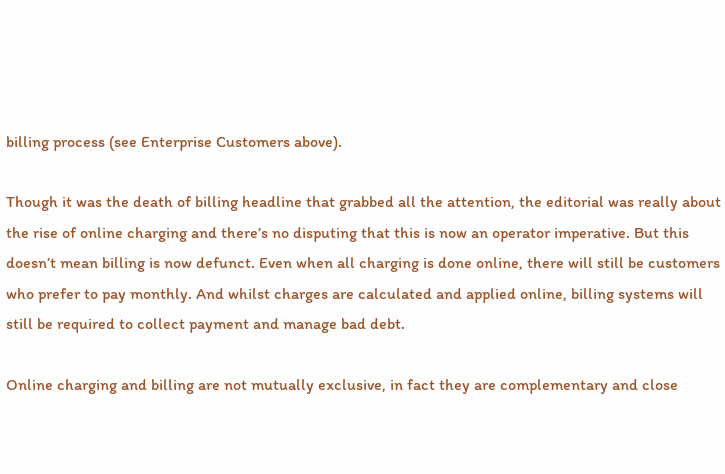billing process (see Enterprise Customers above).

Though it was the death of billing headline that grabbed all the attention, the editorial was really about the rise of online charging and there’s no disputing that this is now an operator imperative. But this doesn’t mean billing is now defunct. Even when all charging is done online, there will still be customers who prefer to pay monthly. And whilst charges are calculated and applied online, billing systems will still be required to collect payment and manage bad debt.

Online charging and billing are not mutually exclusive, in fact they are complementary and close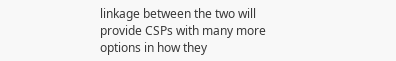linkage between the two will provide CSPs with many more options in how they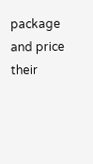package and price their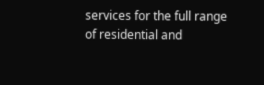services for the full range of residential and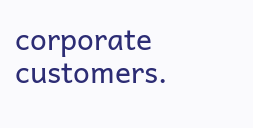corporate customers.